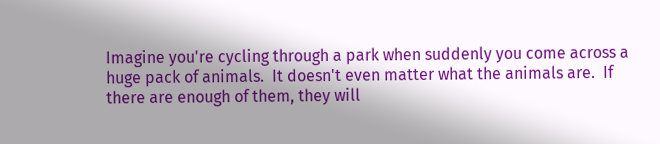Imagine you're cycling through a park when suddenly you come across a huge pack of animals.  It doesn't even matter what the animals are.  If there are enough of them, they will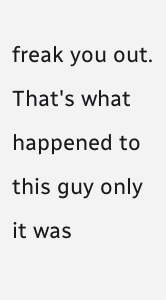freak you out.  That's what happened to this guy only it was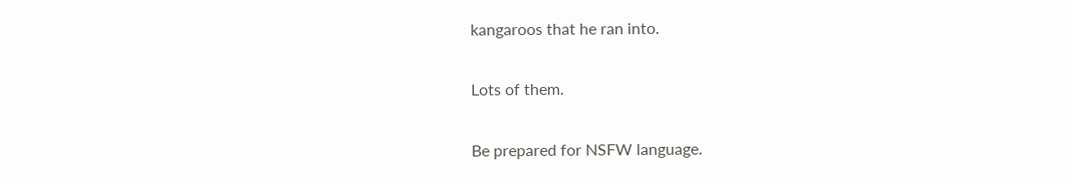kangaroos that he ran into.

Lots of them.

Be prepared for NSFW language.